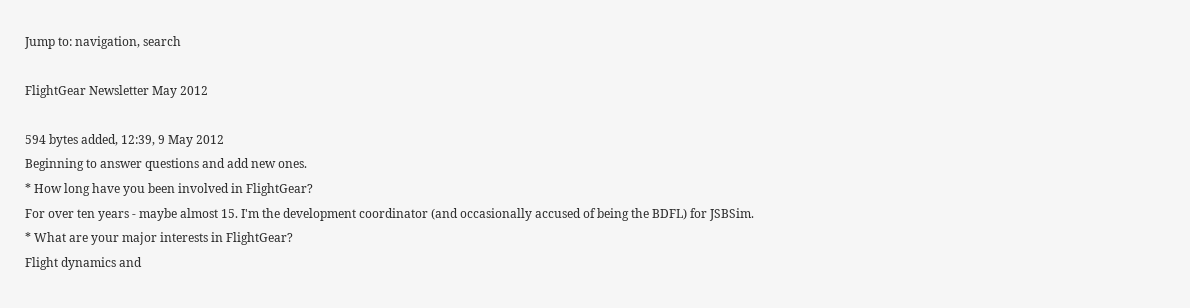Jump to: navigation, search

FlightGear Newsletter May 2012

594 bytes added, 12:39, 9 May 2012
Beginning to answer questions and add new ones.
* How long have you been involved in FlightGear?
For over ten years - maybe almost 15. I'm the development coordinator (and occasionally accused of being the BDFL) for JSBSim.
* What are your major interests in FlightGear?
Flight dynamics and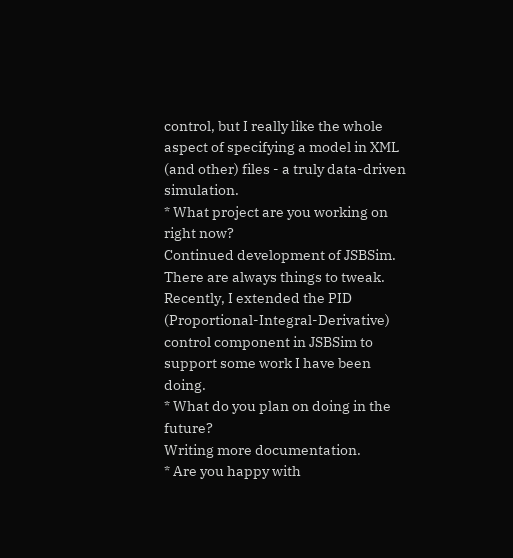control, but I really like the whole aspect of specifying a model in XML (and other) files - a truly data-driven simulation.
* What project are you working on right now?
Continued development of JSBSim. There are always things to tweak. Recently, I extended the PID (Proportional-Integral-Derivative) control component in JSBSim to support some work I have been doing.
* What do you plan on doing in the future?
Writing more documentation.
* Are you happy with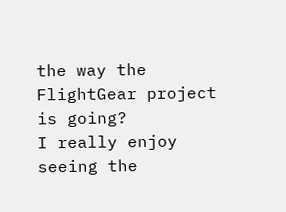the way the FlightGear project is going?
I really enjoy seeing the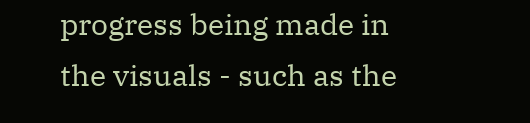progress being made in the visuals - such as the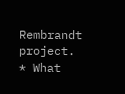Rembrandt project.
* What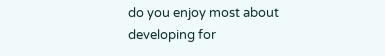do you enjoy most about developing for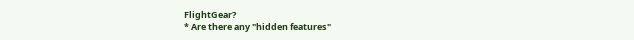FlightGear?
* Are there any "hidden features"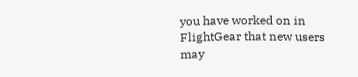you have worked on in FlightGear that new users may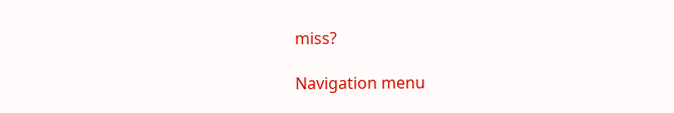miss?

Navigation menu